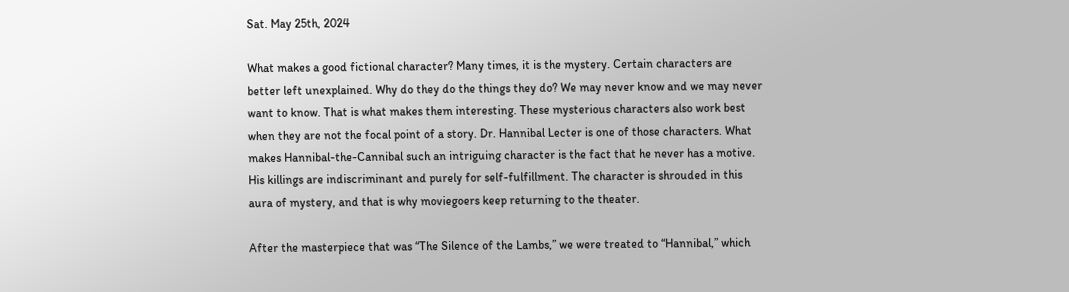Sat. May 25th, 2024

What makes a good fictional character? Many times, it is the mystery. Certain characters are better left unexplained. Why do they do the things they do? We may never know and we may never want to know. That is what makes them interesting. These mysterious characters also work best when they are not the focal point of a story. Dr. Hannibal Lecter is one of those characters. What makes Hannibal-the-Cannibal such an intriguing character is the fact that he never has a motive. His killings are indiscriminant and purely for self-fulfillment. The character is shrouded in this aura of mystery, and that is why moviegoers keep returning to the theater.

After the masterpiece that was “The Silence of the Lambs,” we were treated to “Hannibal,” which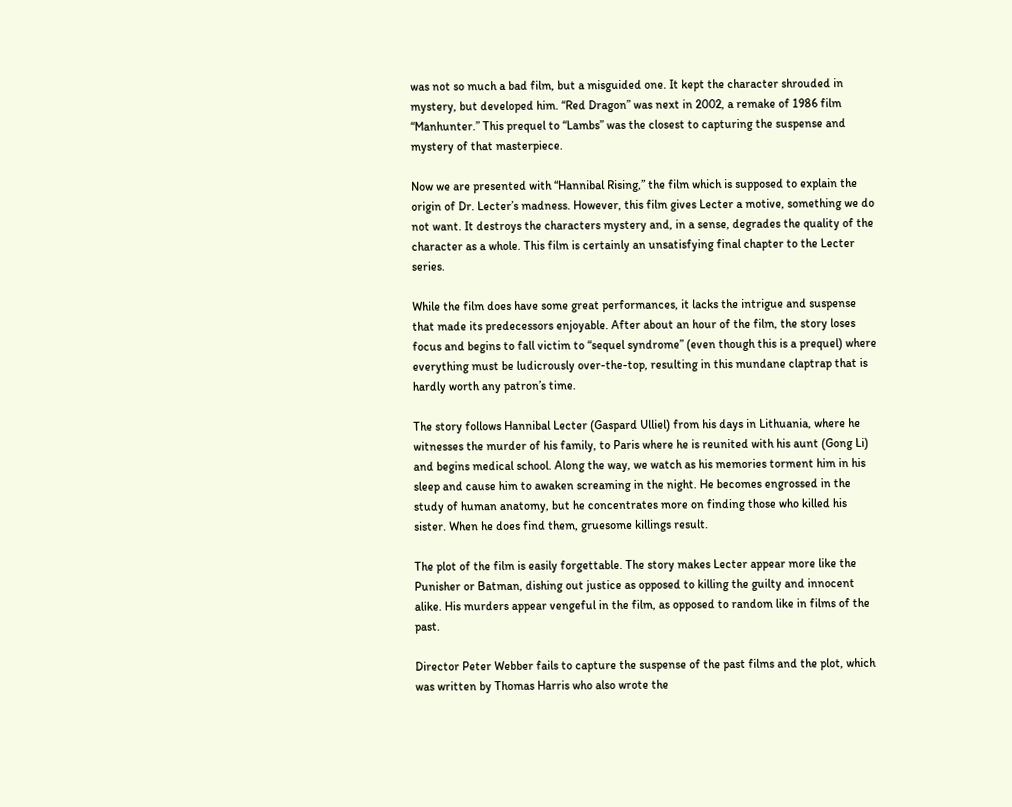was not so much a bad film, but a misguided one. It kept the character shrouded in mystery, but developed him. “Red Dragon” was next in 2002, a remake of 1986 film “Manhunter.” This prequel to “Lambs” was the closest to capturing the suspense and mystery of that masterpiece.

Now we are presented with “Hannibal Rising,” the film which is supposed to explain the origin of Dr. Lecter’s madness. However, this film gives Lecter a motive, something we do not want. It destroys the characters mystery and, in a sense, degrades the quality of the character as a whole. This film is certainly an unsatisfying final chapter to the Lecter series.

While the film does have some great performances, it lacks the intrigue and suspense that made its predecessors enjoyable. After about an hour of the film, the story loses focus and begins to fall victim to “sequel syndrome” (even though this is a prequel) where everything must be ludicrously over-the-top, resulting in this mundane claptrap that is hardly worth any patron’s time.

The story follows Hannibal Lecter (Gaspard Ulliel) from his days in Lithuania, where he witnesses the murder of his family, to Paris where he is reunited with his aunt (Gong Li) and begins medical school. Along the way, we watch as his memories torment him in his sleep and cause him to awaken screaming in the night. He becomes engrossed in the study of human anatomy, but he concentrates more on finding those who killed his sister. When he does find them, gruesome killings result.

The plot of the film is easily forgettable. The story makes Lecter appear more like the Punisher or Batman, dishing out justice as opposed to killing the guilty and innocent alike. His murders appear vengeful in the film, as opposed to random like in films of the past.

Director Peter Webber fails to capture the suspense of the past films and the plot, which was written by Thomas Harris who also wrote the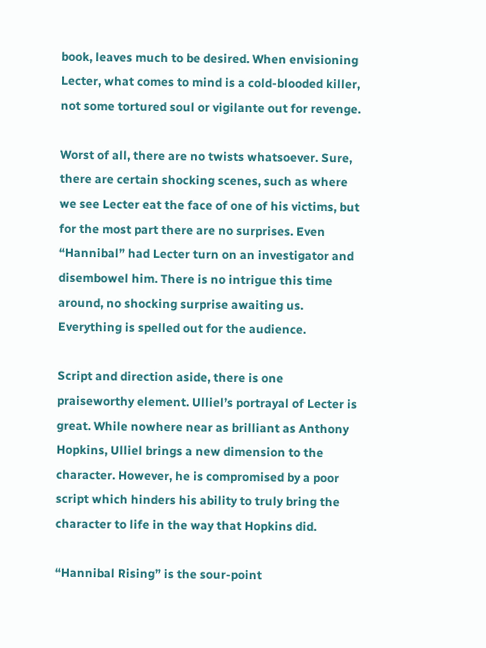book, leaves much to be desired. When envisioning Lecter, what comes to mind is a cold-blooded killer, not some tortured soul or vigilante out for revenge.

Worst of all, there are no twists whatsoever. Sure, there are certain shocking scenes, such as where we see Lecter eat the face of one of his victims, but for the most part there are no surprises. Even “Hannibal” had Lecter turn on an investigator and disembowel him. There is no intrigue this time around, no shocking surprise awaiting us. Everything is spelled out for the audience.

Script and direction aside, there is one praiseworthy element. Ulliel’s portrayal of Lecter is great. While nowhere near as brilliant as Anthony Hopkins, Ulliel brings a new dimension to the character. However, he is compromised by a poor script which hinders his ability to truly bring the character to life in the way that Hopkins did.

“Hannibal Rising” is the sour-point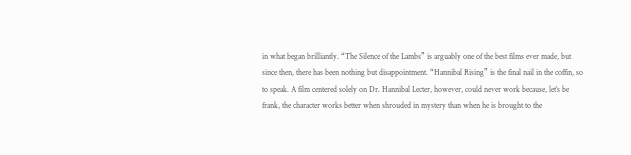in what began brilliantly. “The Silence of the Lambs” is arguably one of the best films ever made, but since then, there has been nothing but disappointment. “Hannibal Rising” is the final nail in the coffin, so to speak. A film centered solely on Dr. Hannibal Lecter, however, could never work because, let’s be frank, the character works better when shrouded in mystery than when he is brought to the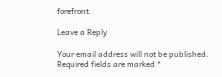forefront.

Leave a Reply

Your email address will not be published. Required fields are marked *